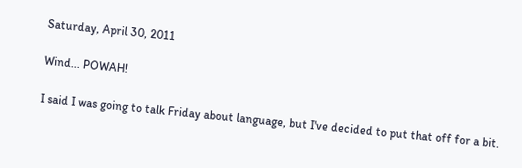Saturday, April 30, 2011

Wind... POWAH!

I said I was going to talk Friday about language, but I've decided to put that off for a bit.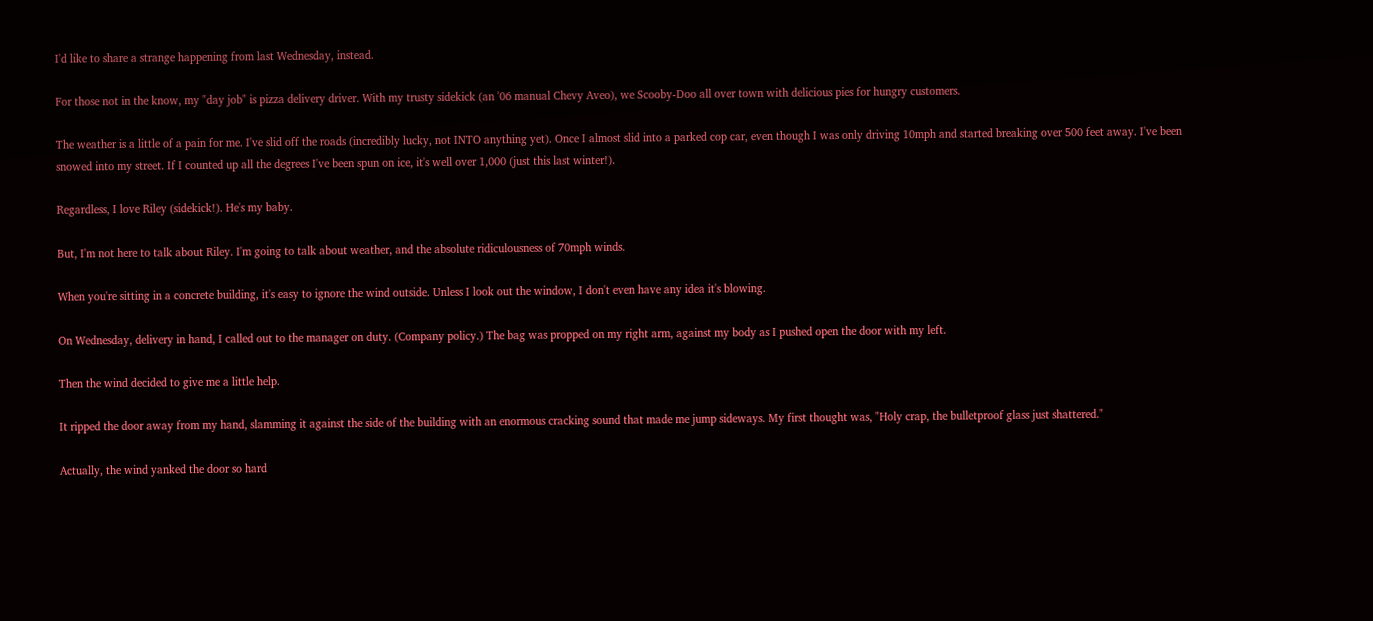I'd like to share a strange happening from last Wednesday, instead.

For those not in the know, my "day job" is pizza delivery driver. With my trusty sidekick (an '06 manual Chevy Aveo), we Scooby-Doo all over town with delicious pies for hungry customers.

The weather is a little of a pain for me. I've slid off the roads (incredibly lucky, not INTO anything yet). Once I almost slid into a parked cop car, even though I was only driving 10mph and started breaking over 500 feet away. I've been snowed into my street. If I counted up all the degrees I've been spun on ice, it's well over 1,000 (just this last winter!).

Regardless, I love Riley (sidekick!). He's my baby.

But, I'm not here to talk about Riley. I'm going to talk about weather, and the absolute ridiculousness of 70mph winds.

When you're sitting in a concrete building, it's easy to ignore the wind outside. Unless I look out the window, I don't even have any idea it's blowing.

On Wednesday, delivery in hand, I called out to the manager on duty. (Company policy.) The bag was propped on my right arm, against my body as I pushed open the door with my left.

Then the wind decided to give me a little help.

It ripped the door away from my hand, slamming it against the side of the building with an enormous cracking sound that made me jump sideways. My first thought was, "Holy crap, the bulletproof glass just shattered."

Actually, the wind yanked the door so hard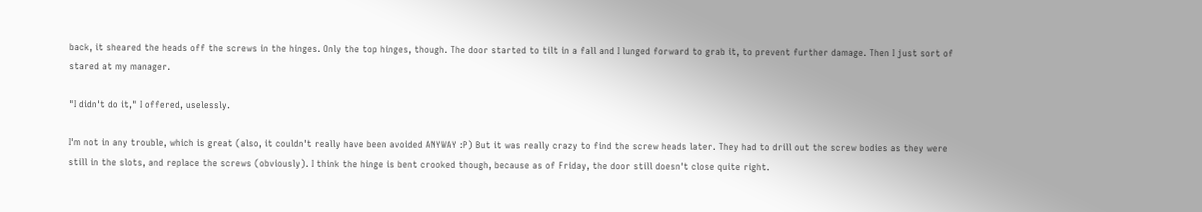back, it sheared the heads off the screws in the hinges. Only the top hinges, though. The door started to tilt in a fall and I lunged forward to grab it, to prevent further damage. Then I just sort of stared at my manager.

"I didn't do it," I offered, uselessly.

I'm not in any trouble, which is great (also, it couldn't really have been avoided ANYWAY :P) But it was really crazy to find the screw heads later. They had to drill out the screw bodies as they were still in the slots, and replace the screws (obviously). I think the hinge is bent crooked though, because as of Friday, the door still doesn't close quite right.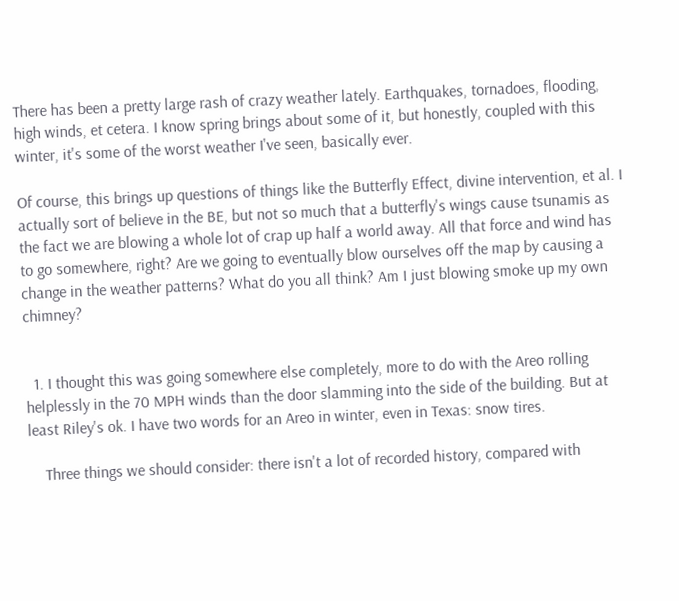There has been a pretty large rash of crazy weather lately. Earthquakes, tornadoes, flooding, high winds, et cetera. I know spring brings about some of it, but honestly, coupled with this winter, it's some of the worst weather I've seen, basically ever.

Of course, this brings up questions of things like the Butterfly Effect, divine intervention, et al. I actually sort of believe in the BE, but not so much that a butterfly's wings cause tsunamis as the fact we are blowing a whole lot of crap up half a world away. All that force and wind has to go somewhere, right? Are we going to eventually blow ourselves off the map by causing a change in the weather patterns? What do you all think? Am I just blowing smoke up my own chimney?


  1. I thought this was going somewhere else completely, more to do with the Areo rolling helplessly in the 70 MPH winds than the door slamming into the side of the building. But at least Riley's ok. I have two words for an Areo in winter, even in Texas: snow tires.

    Three things we should consider: there isn't a lot of recorded history, compared with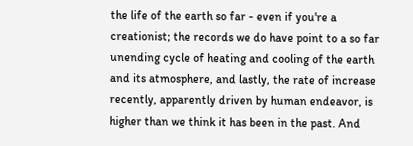the life of the earth so far - even if you're a creationist; the records we do have point to a so far unending cycle of heating and cooling of the earth and its atmosphere, and lastly, the rate of increase recently, apparently driven by human endeavor, is higher than we think it has been in the past. And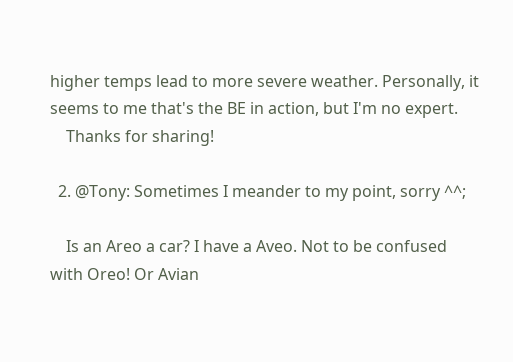higher temps lead to more severe weather. Personally, it seems to me that's the BE in action, but I'm no expert.
    Thanks for sharing!

  2. @Tony: Sometimes I meander to my point, sorry ^^;

    Is an Areo a car? I have a Aveo. Not to be confused with Oreo! Or Avian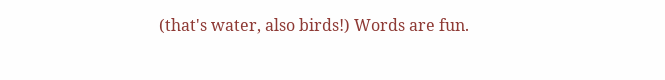(that's water, also birds!) Words are fun.